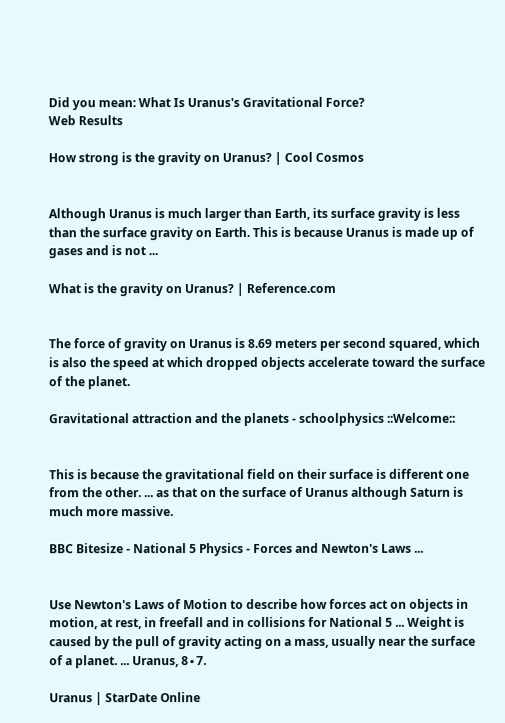Did you mean: What Is Uranus's Gravitational Force?
Web Results

How strong is the gravity on Uranus? | Cool Cosmos


Although Uranus is much larger than Earth, its surface gravity is less than the surface gravity on Earth. This is because Uranus is made up of gases and is not ...

What is the gravity on Uranus? | Reference.com


The force of gravity on Uranus is 8.69 meters per second squared, which is also the speed at which dropped objects accelerate toward the surface of the planet.

Gravitational attraction and the planets - schoolphysics ::Welcome::


This is because the gravitational field on their surface is different one from the other. ... as that on the surface of Uranus although Saturn is much more massive.

BBC Bitesize - National 5 Physics - Forces and Newton's Laws ...


Use Newton's Laws of Motion to describe how forces act on objects in motion, at rest, in freefall and in collisions for National 5 ... Weight is caused by the pull of gravity acting on a mass, usually near the surface of a planet. ... Uranus, 8∙7.

Uranus | StarDate Online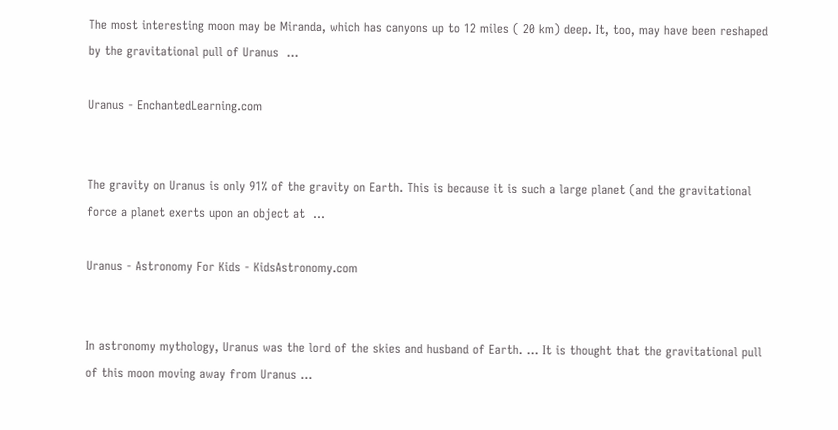The most interesting moon may be Miranda, which has canyons up to 12 miles ( 20 km) deep. It, too, may have been reshaped by the gravitational pull of Uranus  ...

Uranus - EnchantedLearning.com


The gravity on Uranus is only 91% of the gravity on Earth. This is because it is such a large planet (and the gravitational force a planet exerts upon an object at  ...

Uranus - Astronomy For Kids - KidsAstronomy.com


In astronomy mythology, Uranus was the lord of the skies and husband of Earth. ... It is thought that the gravitational pull of this moon moving away from Uranus ...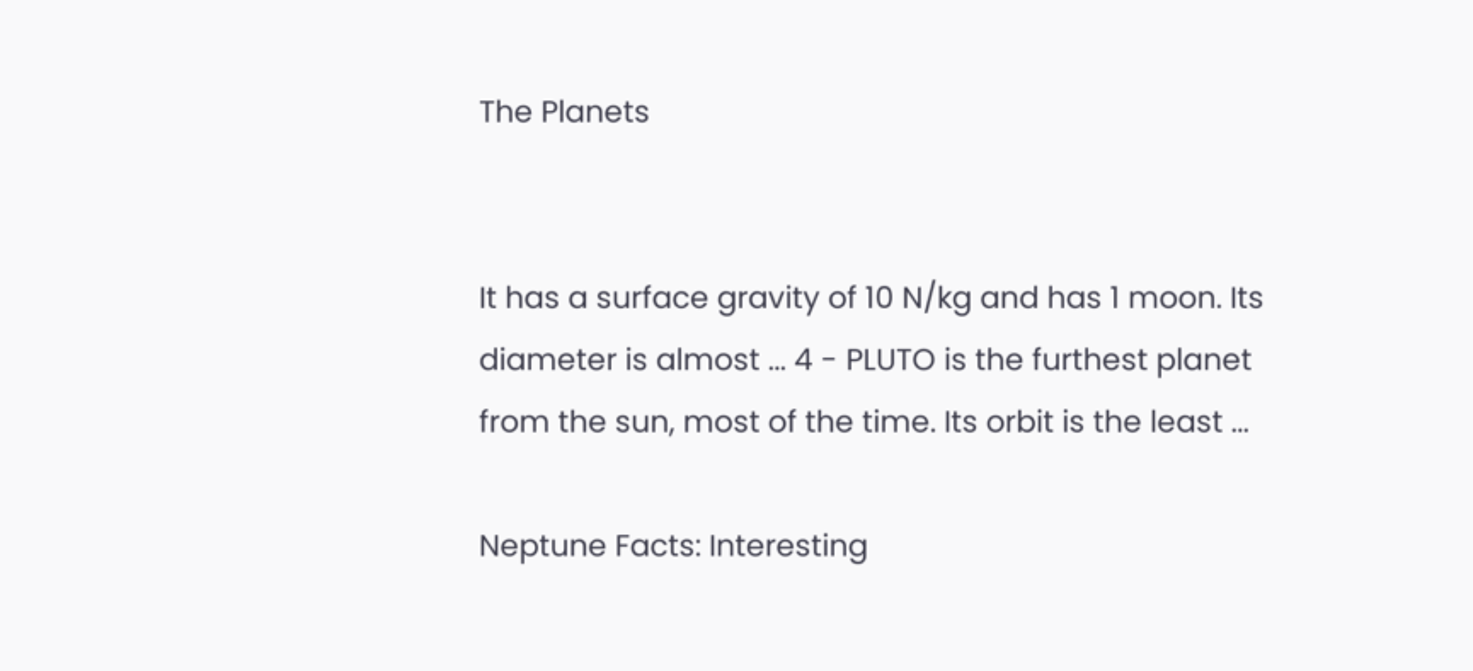The Planets


It has a surface gravity of 10 N/kg and has 1 moon. Its diameter is almost ... 4 - PLUTO is the furthest planet from the sun, most of the time. Its orbit is the least ...

Neptune Facts: Interesting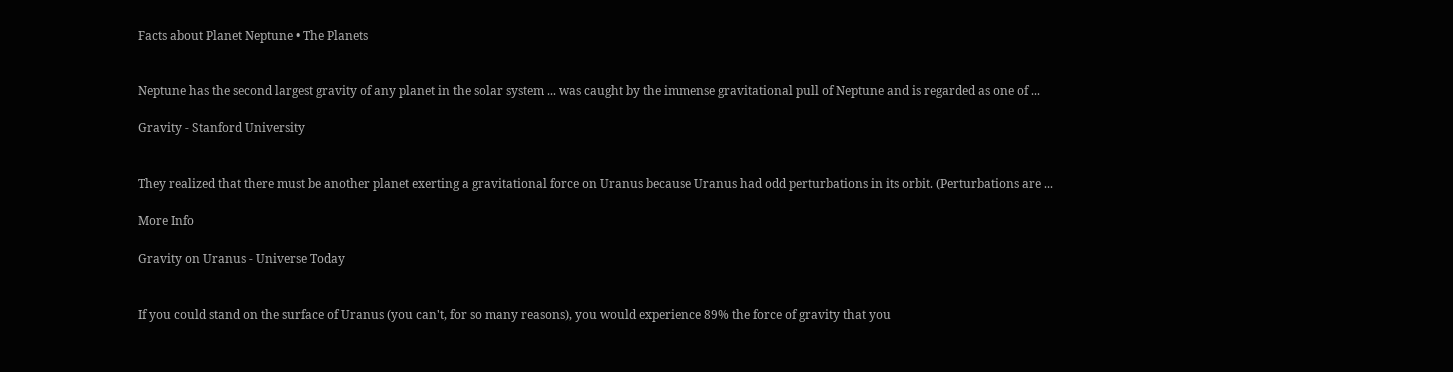Facts about Planet Neptune • The Planets


Neptune has the second largest gravity of any planet in the solar system ... was caught by the immense gravitational pull of Neptune and is regarded as one of ...

Gravity - Stanford University


They realized that there must be another planet exerting a gravitational force on Uranus because Uranus had odd perturbations in its orbit. (Perturbations are ...

More Info

Gravity on Uranus - Universe Today


If you could stand on the surface of Uranus (you can't, for so many reasons), you would experience 89% the force of gravity that you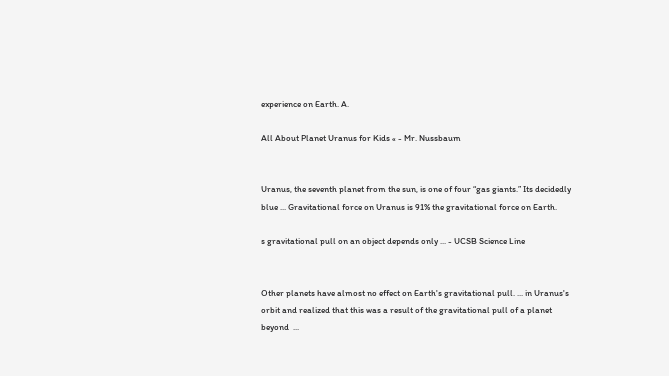experience on Earth. A.

All About Planet Uranus for Kids « - Mr. Nussbaum


Uranus, the seventh planet from the sun, is one of four “gas giants.” Its decidedly blue ... Gravitational force on Uranus is 91% the gravitational force on Earth.

s gravitational pull on an object depends only ... - UCSB Science Line


Other planets have almost no effect on Earth's gravitational pull. ... in Uranus's orbit and realized that this was a result of the gravitational pull of a planet beyond  ...